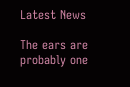Latest News

The ears are probably one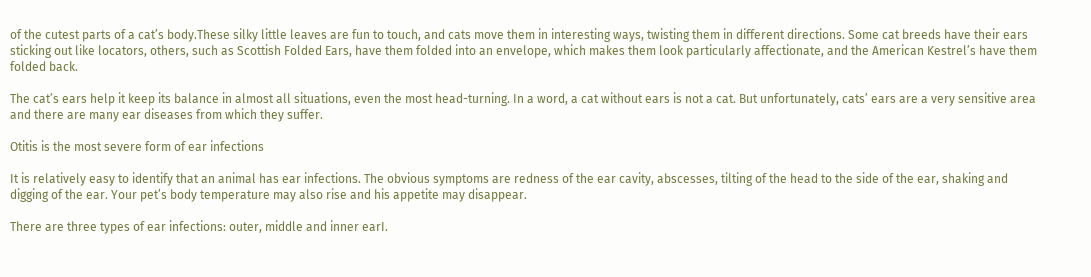of the cutest parts of a cat’s body.These silky little leaves are fun to touch, and cats move them in interesting ways, twisting them in different directions. Some cat breeds have their ears sticking out like locators, others, such as Scottish Folded Ears, have them folded into an envelope, which makes them look particularly affectionate, and the American Kestrel’s have them folded back.

The cat’s ears help it keep its balance in almost all situations, even the most head-turning. In a word, a cat without ears is not a cat. But unfortunately, cats’ ears are a very sensitive area and there are many ear diseases from which they suffer.

Otitis is the most severe form of ear infections

It is relatively easy to identify that an animal has ear infections. The obvious symptoms are redness of the ear cavity, abscesses, tilting of the head to the side of the ear, shaking and digging of the ear. Your pet’s body temperature may also rise and his appetite may disappear.

There are three types of ear infections: outer, middle and inner earI.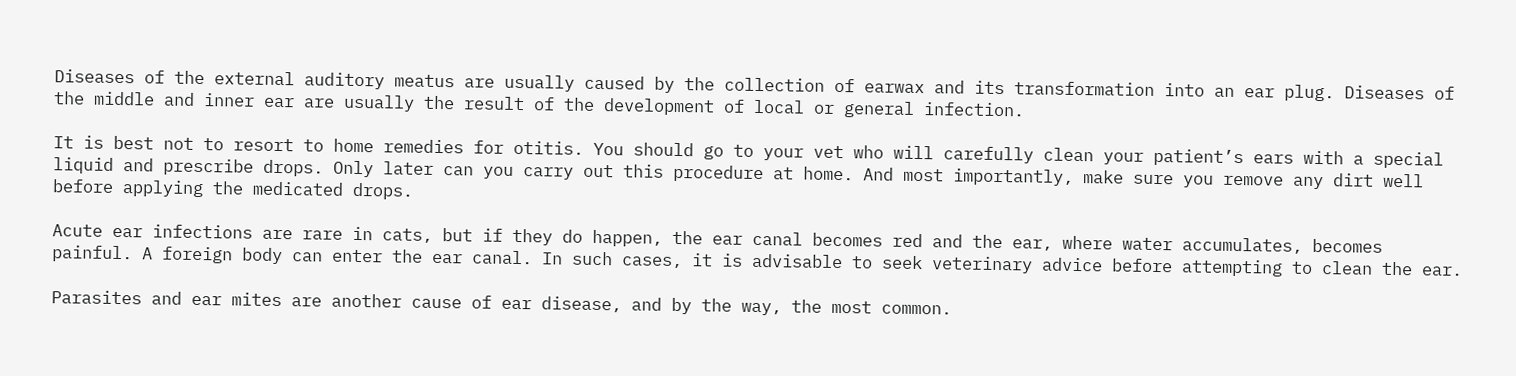Diseases of the external auditory meatus are usually caused by the collection of earwax and its transformation into an ear plug. Diseases of the middle and inner ear are usually the result of the development of local or general infection.

It is best not to resort to home remedies for otitis. You should go to your vet who will carefully clean your patient’s ears with a special liquid and prescribe drops. Only later can you carry out this procedure at home. And most importantly, make sure you remove any dirt well before applying the medicated drops.

Acute ear infections are rare in cats, but if they do happen, the ear canal becomes red and the ear, where water accumulates, becomes painful. A foreign body can enter the ear canal. In such cases, it is advisable to seek veterinary advice before attempting to clean the ear.

Parasites and ear mites are another cause of ear disease, and by the way, the most common.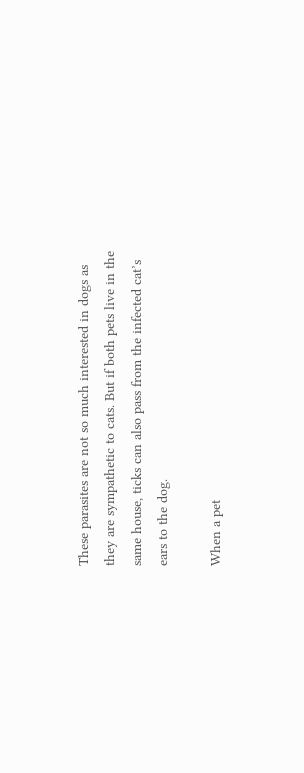These parasites are not so much interested in dogs as they are sympathetic to cats. But if both pets live in the same house, ticks can also pass from the infected cat’s ears to the dog.

When a pet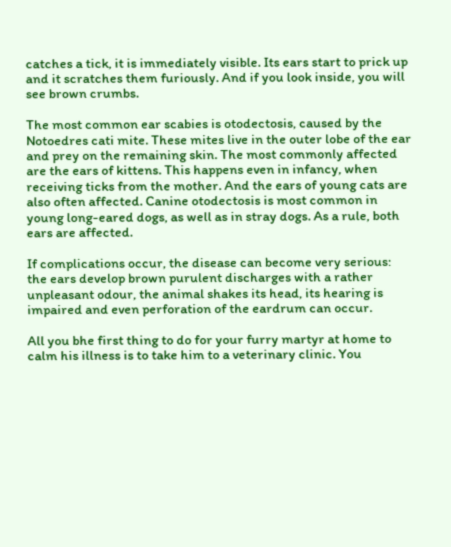catches a tick, it is immediately visible. Its ears start to prick up and it scratches them furiously. And if you look inside, you will see brown crumbs.

The most common ear scabies is otodectosis, caused by the Notoedres cati mite. These mites live in the outer lobe of the ear and prey on the remaining skin. The most commonly affected are the ears of kittens. This happens even in infancy, when receiving ticks from the mother. And the ears of young cats are also often affected. Canine otodectosis is most common in young long-eared dogs, as well as in stray dogs. As a rule, both ears are affected.

If complications occur, the disease can become very serious: the ears develop brown purulent discharges with a rather unpleasant odour, the animal shakes its head, its hearing is impaired and even perforation of the eardrum can occur.

All you bhe first thing to do for your furry martyr at home to calm his illness is to take him to a veterinary clinic. You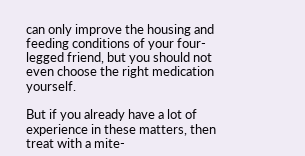can only improve the housing and feeding conditions of your four-legged friend, but you should not even choose the right medication yourself.

But if you already have a lot of experience in these matters, then treat with a mite-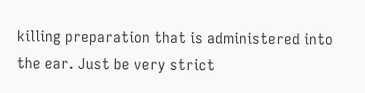killing preparation that is administered into the ear. Just be very strict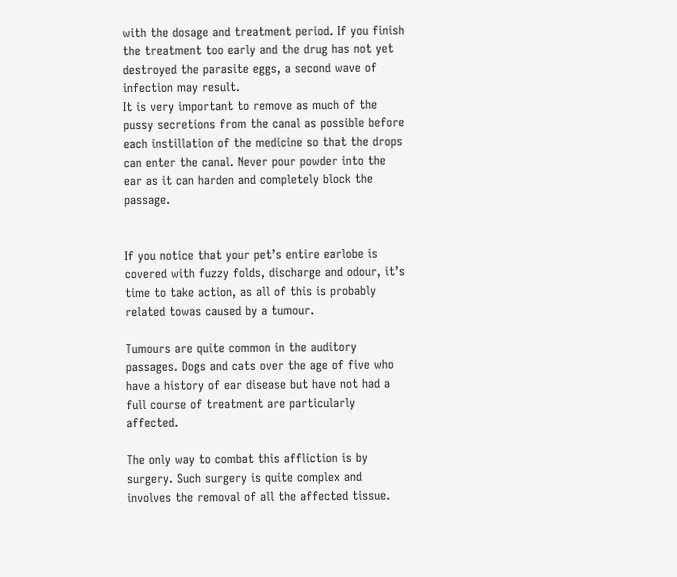with the dosage and treatment period. If you finish the treatment too early and the drug has not yet destroyed the parasite eggs, a second wave of infection may result.
It is very important to remove as much of the pussy secretions from the canal as possible before each instillation of the medicine so that the drops can enter the canal. Never pour powder into the ear as it can harden and completely block the passage.


If you notice that your pet’s entire earlobe is covered with fuzzy folds, discharge and odour, it’s time to take action, as all of this is probably related towas caused by a tumour.

Tumours are quite common in the auditory passages. Dogs and cats over the age of five who have a history of ear disease but have not had a full course of treatment are particularly affected.

The only way to combat this affliction is by surgery. Such surgery is quite complex and involves the removal of all the affected tissue.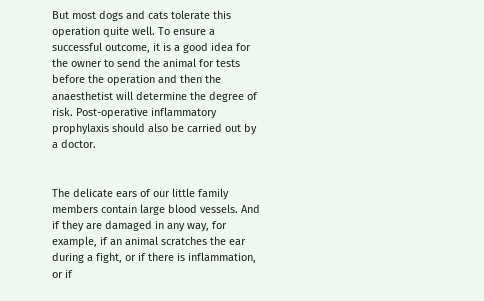But most dogs and cats tolerate this operation quite well. To ensure a successful outcome, it is a good idea for the owner to send the animal for tests before the operation and then the anaesthetist will determine the degree of risk. Post-operative inflammatory prophylaxis should also be carried out by a doctor.


The delicate ears of our little family members contain large blood vessels. And if they are damaged in any way, for example, if an animal scratches the ear during a fight, or if there is inflammation, or if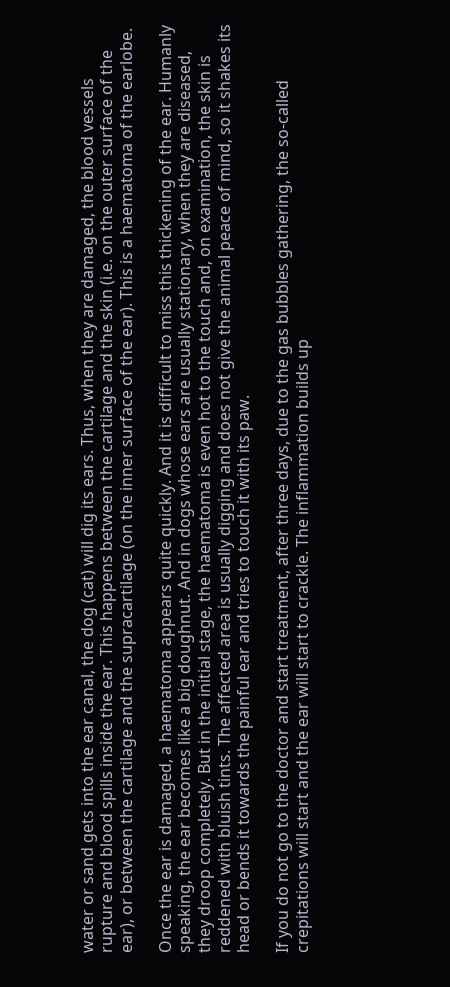water or sand gets into the ear canal, the dog (cat) will dig its ears. Thus, when they are damaged, the blood vessels rupture and blood spills inside the ear. This happens between the cartilage and the skin (i.e. on the outer surface of the ear), or between the cartilage and the supracartilage (on the inner surface of the ear). This is a haematoma of the earlobe.

Once the ear is damaged, a haematoma appears quite quickly. And it is difficult to miss this thickening of the ear. Humanly speaking, the ear becomes like a big doughnut. And in dogs whose ears are usually stationary, when they are diseased, they droop completely. But in the initial stage, the haematoma is even hot to the touch and, on examination, the skin is reddened with bluish tints. The affected area is usually digging and does not give the animal peace of mind, so it shakes its head or bends it towards the painful ear and tries to touch it with its paw.

If you do not go to the doctor and start treatment, after three days, due to the gas bubbles gathering, the so-called crepitations will start and the ear will start to crackle. The inflammation builds up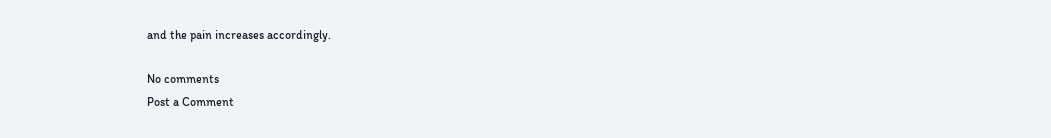and the pain increases accordingly.

No comments
Post a Comment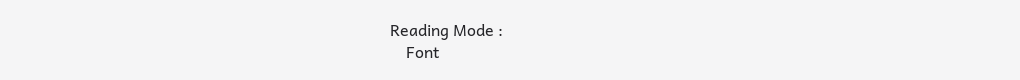Reading Mode :
    Font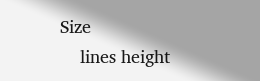Size
    lines height